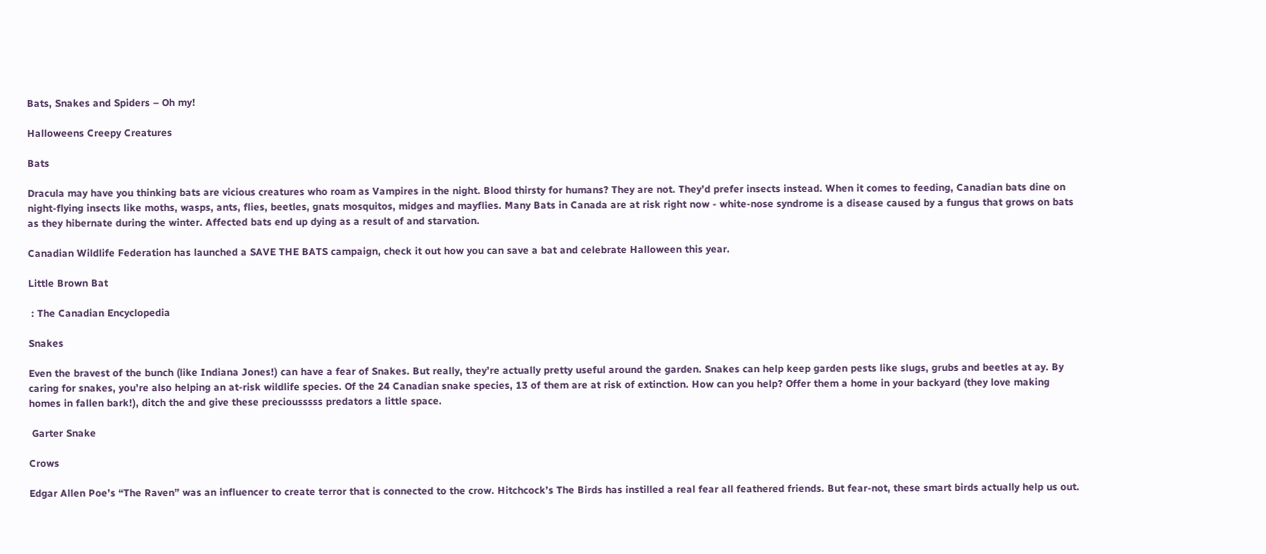Bats, Snakes and Spiders – Oh my!

Halloweens Creepy Creatures

Bats

Dracula may have you thinking bats are vicious creatures who roam as Vampires in the night. Blood thirsty for humans? They are not. They’d prefer insects instead. When it comes to feeding, Canadian bats dine on night-flying insects like moths, wasps, ants, flies, beetles, gnats mosquitos, midges and mayflies. Many Bats in Canada are at risk right now - white-nose syndrome is a disease caused by a fungus that grows on bats as they hibernate during the winter. Affected bats end up dying as a result of and starvation.

Canadian Wildlife Federation has launched a SAVE THE BATS campaign, check it out how you can save a bat and celebrate Halloween this year.

Little Brown Bat

 : The Canadian Encyclopedia

Snakes

Even the bravest of the bunch (like Indiana Jones!) can have a fear of Snakes. But really, they’re actually pretty useful around the garden. Snakes can help keep garden pests like slugs, grubs and beetles at ay. By caring for snakes, you’re also helping an at-risk wildlife species. Of the 24 Canadian snake species, 13 of them are at risk of extinction. How can you help? Offer them a home in your backyard (they love making homes in fallen bark!), ditch the and give these preciousssss predators a little space.

 Garter Snake

Crows

Edgar Allen Poe’s “The Raven” was an influencer to create terror that is connected to the crow. Hitchcock’s The Birds has instilled a real fear all feathered friends. But fear-not, these smart birds actually help us out.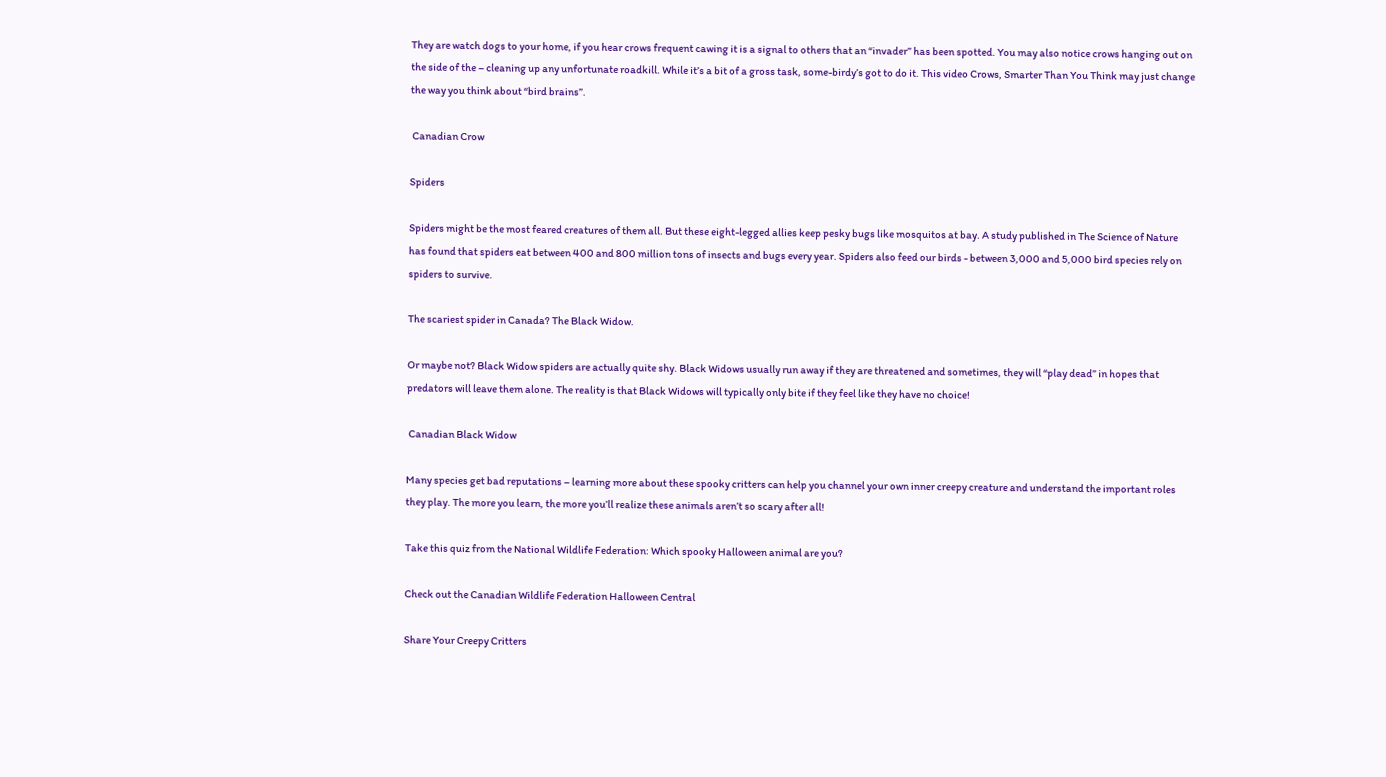They are watch dogs to your home, if you hear crows frequent cawing it is a signal to others that an “invader” has been spotted. You may also notice crows hanging out on the side of the – cleaning up any unfortunate roadkill. While it’s a bit of a gross task, some-birdy’s got to do it. This video Crows, Smarter Than You Think may just change the way you think about “bird brains”.

 Canadian Crow

Spiders

Spiders might be the most feared creatures of them all. But these eight-legged allies keep pesky bugs like mosquitos at bay. A study published in The Science of Nature has found that spiders eat between 400 and 800 million tons of insects and bugs every year. Spiders also feed our birds - between 3,000 and 5,000 bird species rely on spiders to survive.

The scariest spider in Canada? The Black Widow.

Or maybe not? Black Widow spiders are actually quite shy. Black Widows usually run away if they are threatened and sometimes, they will “play dead” in hopes that predators will leave them alone. The reality is that Black Widows will typically only bite if they feel like they have no choice!

 Canadian Black Widow

Many species get bad reputations – learning more about these spooky critters can help you channel your own inner creepy creature and understand the important roles they play. The more you learn, the more you’ll realize these animals aren’t so scary after all!

Take this quiz from the National Wildlife Federation: Which spooky Halloween animal are you?

Check out the Canadian Wildlife Federation Halloween Central

Share Your Creepy Critters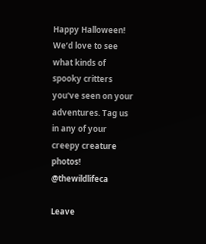Happy Halloween!     We’d love to see what kinds of spooky critters you've seen on your adventures. Tag us in any of your creepy creature photos! @thewildlifeca

Leave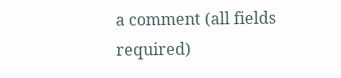a comment (all fields required)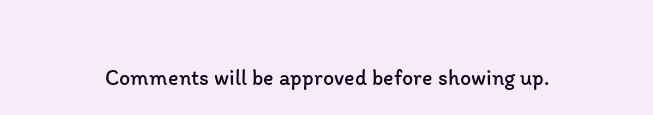Comments will be approved before showing up.